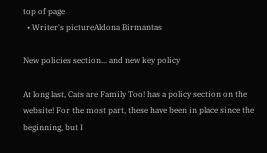top of page
  • Writer's pictureAldona Birmantas

New policies section... and new key policy

At long last, Cats are Family Too! has a policy section on the website! For the most part, these have been in place since the beginning, but I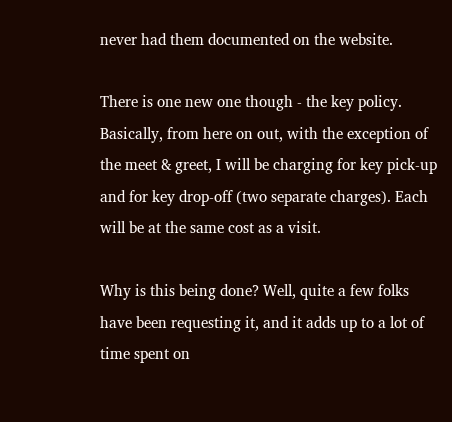never had them documented on the website.

There is one new one though - the key policy. Basically, from here on out, with the exception of the meet & greet, I will be charging for key pick-up and for key drop-off (two separate charges). Each will be at the same cost as a visit.

Why is this being done? Well, quite a few folks have been requesting it, and it adds up to a lot of time spent on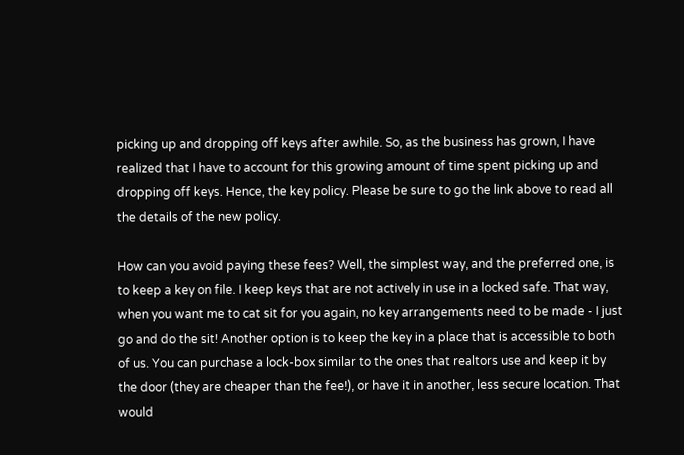picking up and dropping off keys after awhile. So, as the business has grown, I have realized that I have to account for this growing amount of time spent picking up and dropping off keys. Hence, the key policy. Please be sure to go the link above to read all the details of the new policy.

How can you avoid paying these fees? Well, the simplest way, and the preferred one, is to keep a key on file. I keep keys that are not actively in use in a locked safe. That way, when you want me to cat sit for you again, no key arrangements need to be made - I just go and do the sit! Another option is to keep the key in a place that is accessible to both of us. You can purchase a lock-box similar to the ones that realtors use and keep it by the door (they are cheaper than the fee!), or have it in another, less secure location. That would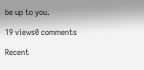be up to you.

19 views0 comments

Recent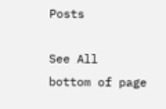Posts

See All
bottom of page